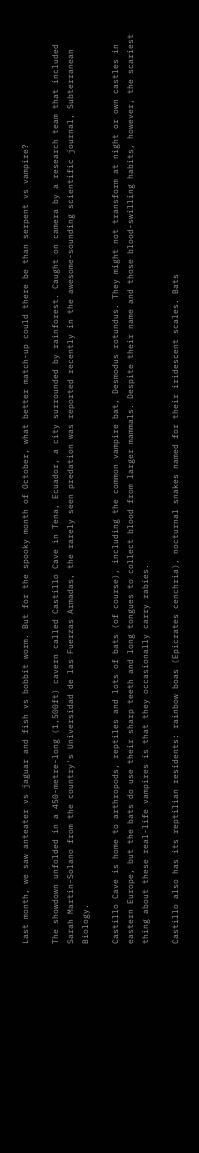Last month, we saw anteater vs jaguar and fish vs bobbit worm. But for the spooky month of October, what better match-up could there be than serpent vs vampire?

The showdown unfolded in a 450-metre-long (1,500ft) cavern called Castillo Cave in Tena, Ecuador, a city surrounded by rainforest. Caught on camera by a research team that included Sarah Martin-Solano from the country's Universidad de las Fuerzas Armadas, the rarely seen predation was reported recently in the awesome-sounding scientific journal, Subterranean Biology.

Castillo Cave is home to arthropods, reptiles and lots of bats (of course), including the common vampire bat, Desmodus rotundus. They might not transform at night or own castles in eastern Europe, but the bats do use their sharp teeth and long tongues to collect blood from larger mammals. Despite their name and those blood-swilling habits, however, the scariest thing about these real-life vampires is that they occasionally carry rabies.

Castillo also has its reptilian residents: rainbow boas (Epicrates cenchria), nocturnal snakes named for their iridescent scales. Bats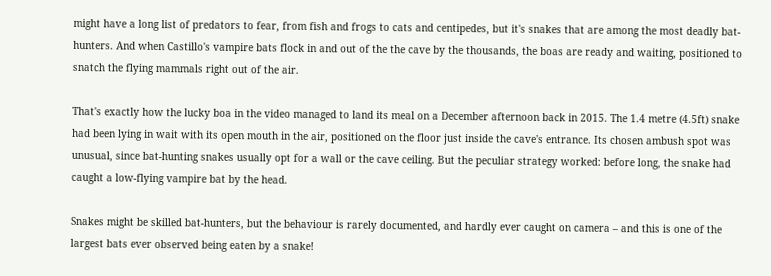might have a long list of predators to fear, from fish and frogs to cats and centipedes, but it's snakes that are among the most deadly bat-hunters. And when Castillo's vampire bats flock in and out of the the cave by the thousands, the boas are ready and waiting, positioned to snatch the flying mammals right out of the air.

That's exactly how the lucky boa in the video managed to land its meal on a December afternoon back in 2015. The 1.4 metre (4.5ft) snake had been lying in wait with its open mouth in the air, positioned on the floor just inside the cave's entrance. Its chosen ambush spot was unusual, since bat-hunting snakes usually opt for a wall or the cave ceiling. But the peculiar strategy worked: before long, the snake had caught a low-flying vampire bat by the head.

Snakes might be skilled bat-hunters, but the behaviour is rarely documented, and hardly ever caught on camera – and this is one of the largest bats ever observed being eaten by a snake!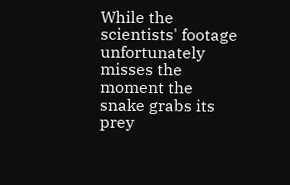While the scientists' footage unfortunately misses the moment the snake grabs its prey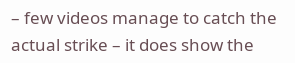– few videos manage to catch the actual strike – it does show the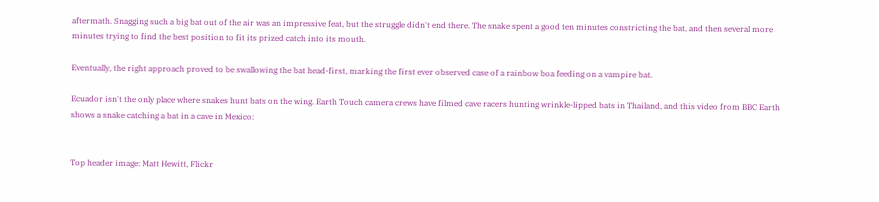aftermath. Snagging such a big bat out of the air was an impressive feat, but the struggle didn't end there. The snake spent a good ten minutes constricting the bat, and then several more minutes trying to find the best position to fit its prized catch into its mouth.

Eventually, the right approach proved to be swallowing the bat head-first, marking the first ever observed case of a rainbow boa feeding on a vampire bat.

Ecuador isn't the only place where snakes hunt bats on the wing. Earth Touch camera crews have filmed cave racers hunting wrinkle-lipped bats in Thailand, and this video from BBC Earth shows a snake catching a bat in a cave in Mexico:


Top header image: Matt Hewitt, Flickr